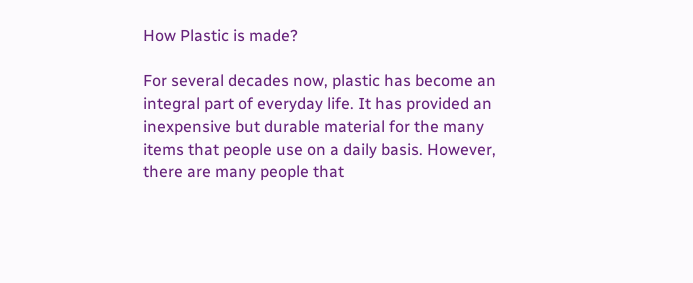How Plastic is made?

For several decades now, plastic has become an integral part of everyday life. It has provided an inexpensive but durable material for the many items that people use on a daily basis. However, there are many people that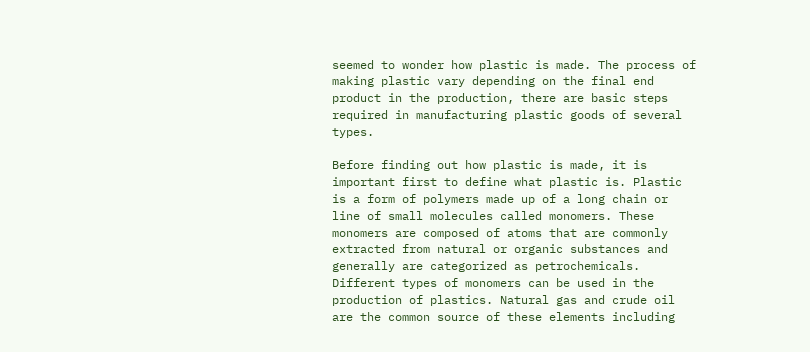seemed to wonder how plastic is made. The process of making plastic vary depending on the final end product in the production, there are basic steps required in manufacturing plastic goods of several types.

Before finding out how plastic is made, it is important first to define what plastic is. Plastic is a form of polymers made up of a long chain or line of small molecules called monomers. These monomers are composed of atoms that are commonly extracted from natural or organic substances and generally are categorized as petrochemicals. Different types of monomers can be used in the production of plastics. Natural gas and crude oil are the common source of these elements including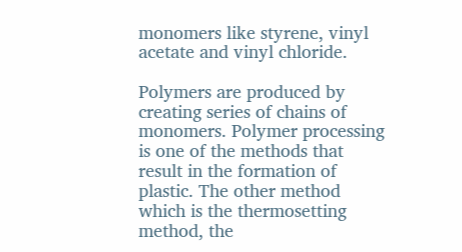monomers like styrene, vinyl acetate and vinyl chloride.

Polymers are produced by creating series of chains of monomers. Polymer processing is one of the methods that result in the formation of plastic. The other method which is the thermosetting method, the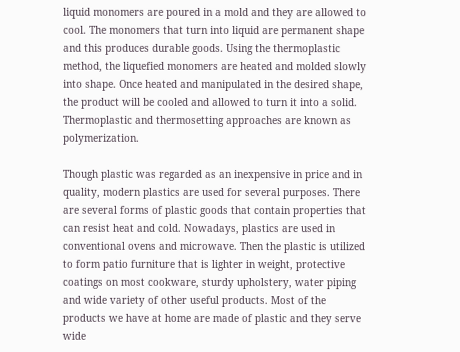liquid monomers are poured in a mold and they are allowed to cool. The monomers that turn into liquid are permanent shape and this produces durable goods. Using the thermoplastic method, the liquefied monomers are heated and molded slowly into shape. Once heated and manipulated in the desired shape, the product will be cooled and allowed to turn it into a solid. Thermoplastic and thermosetting approaches are known as polymerization.

Though plastic was regarded as an inexpensive in price and in quality, modern plastics are used for several purposes. There are several forms of plastic goods that contain properties that can resist heat and cold. Nowadays, plastics are used in conventional ovens and microwave. Then the plastic is utilized to form patio furniture that is lighter in weight, protective coatings on most cookware, sturdy upholstery, water piping and wide variety of other useful products. Most of the products we have at home are made of plastic and they serve wide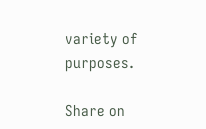variety of purposes.

Share on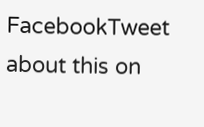FacebookTweet about this on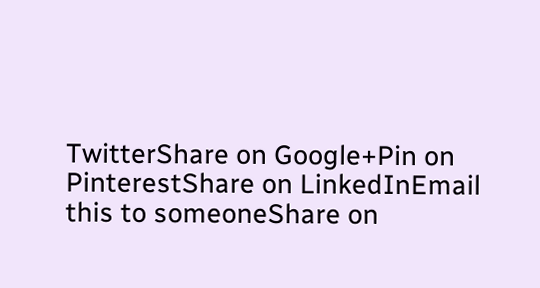TwitterShare on Google+Pin on PinterestShare on LinkedInEmail this to someoneShare on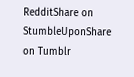RedditShare on StumbleUponShare on Tumblr